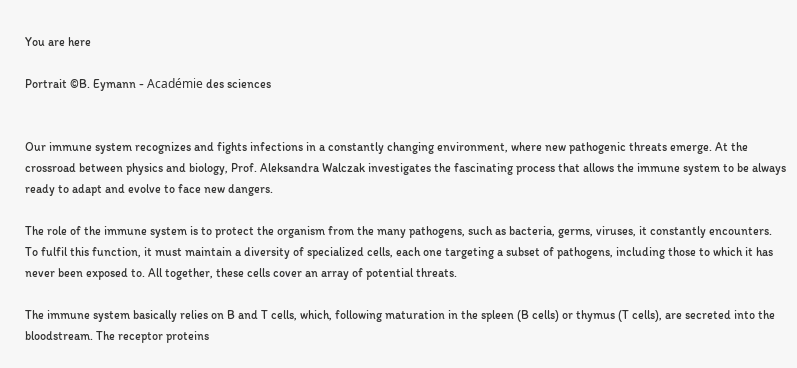You are here

Portrait ©B. Eymann - Académie des sciences


Our immune system recognizes and fights infections in a constantly changing environment, where new pathogenic threats emerge. At the crossroad between physics and biology, Prof. Aleksandra Walczak investigates the fascinating process that allows the immune system to be always ready to adapt and evolve to face new dangers.

The role of the immune system is to protect the organism from the many pathogens, such as bacteria, germs, viruses, it constantly encounters. To fulfil this function, it must maintain a diversity of specialized cells, each one targeting a subset of pathogens, including those to which it has never been exposed to. All together, these cells cover an array of potential threats.

The immune system basically relies on B and T cells, which, following maturation in the spleen (B cells) or thymus (T cells), are secreted into the bloodstream. The receptor proteins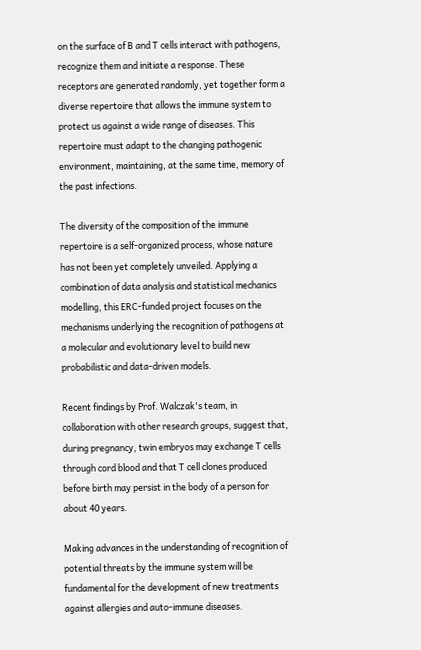on the surface of B and T cells interact with pathogens, recognize them and initiate a response. These receptors are generated randomly, yet together form a diverse repertoire that allows the immune system to protect us against a wide range of diseases. This repertoire must adapt to the changing pathogenic environment, maintaining, at the same time, memory of the past infections.

The diversity of the composition of the immune repertoire is a self-organized process, whose nature has not been yet completely unveiled. Applying a combination of data analysis and statistical mechanics modelling, this ERC-funded project focuses on the mechanisms underlying the recognition of pathogens at a molecular and evolutionary level to build new probabilistic and data-driven models.

Recent findings by Prof. Walczak's team, in collaboration with other research groups, suggest that, during pregnancy, twin embryos may exchange T cells through cord blood and that T cell clones produced before birth may persist in the body of a person for about 40 years.

Making advances in the understanding of recognition of potential threats by the immune system will be fundamental for the development of new treatments against allergies and auto-immune diseases.